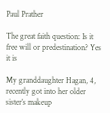Paul Prather

The great faith question: Is it free will or predestination? Yes it is

My granddaughter Hagan, 4, recently got into her older sister’s makeup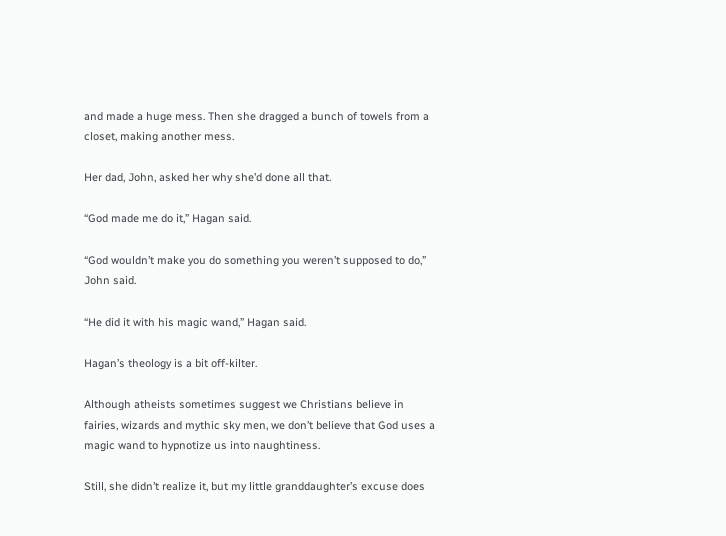and made a huge mess. Then she dragged a bunch of towels from a closet, making another mess.

Her dad, John, asked her why she’d done all that.

“God made me do it,” Hagan said.

“God wouldn’t make you do something you weren’t supposed to do,” John said.

“He did it with his magic wand,” Hagan said.

Hagan’s theology is a bit off-kilter.

Although atheists sometimes suggest we Christians believe in fairies, wizards and mythic sky men, we don’t believe that God uses a magic wand to hypnotize us into naughtiness.

Still, she didn’t realize it, but my little granddaughter’s excuse does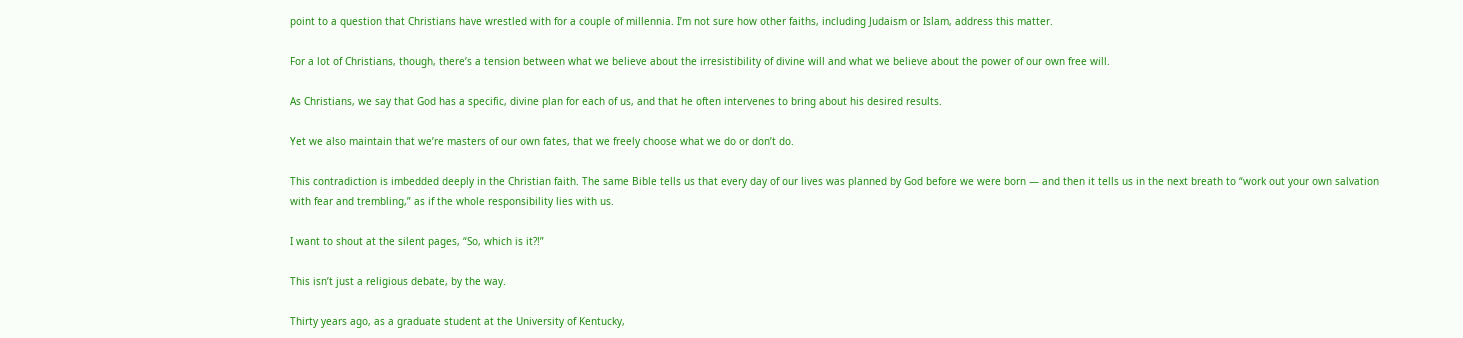point to a question that Christians have wrestled with for a couple of millennia. I’m not sure how other faiths, including Judaism or Islam, address this matter.

For a lot of Christians, though, there’s a tension between what we believe about the irresistibility of divine will and what we believe about the power of our own free will.

As Christians, we say that God has a specific, divine plan for each of us, and that he often intervenes to bring about his desired results.

Yet we also maintain that we’re masters of our own fates, that we freely choose what we do or don’t do.

This contradiction is imbedded deeply in the Christian faith. The same Bible tells us that every day of our lives was planned by God before we were born — and then it tells us in the next breath to “work out your own salvation with fear and trembling,” as if the whole responsibility lies with us.

I want to shout at the silent pages, “So, which is it?!”

This isn’t just a religious debate, by the way.

Thirty years ago, as a graduate student at the University of Kentucky,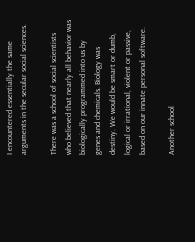I encountered essentially the same arguments in the secular social sciences.

There was a school of social scientists who believed that nearly all behavior was biologically programmed into us by genes and chemicals. Biology was destiny. We would be smart or dumb, logical or irrational, violent or passive, based on our innate personal software.

Another school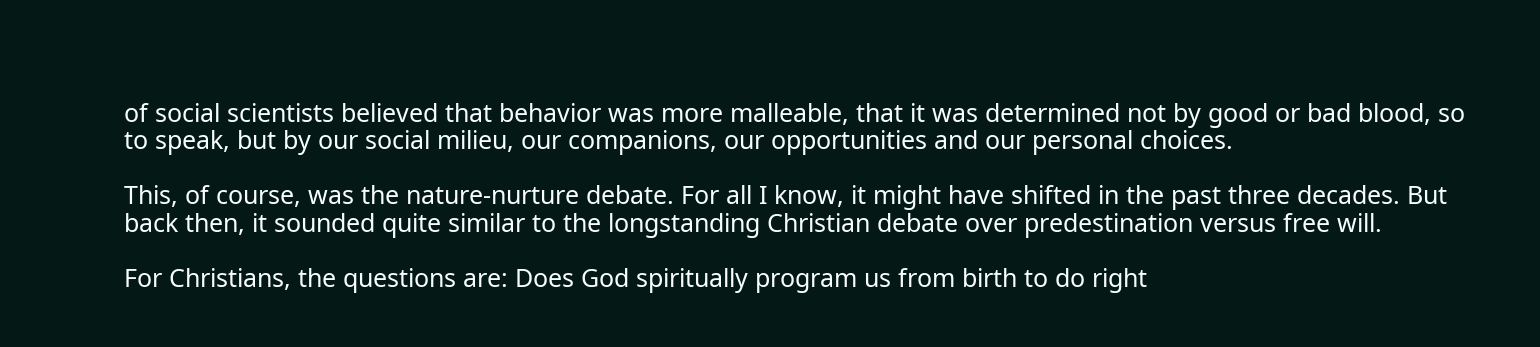of social scientists believed that behavior was more malleable, that it was determined not by good or bad blood, so to speak, but by our social milieu, our companions, our opportunities and our personal choices.

This, of course, was the nature-nurture debate. For all I know, it might have shifted in the past three decades. But back then, it sounded quite similar to the longstanding Christian debate over predestination versus free will.

For Christians, the questions are: Does God spiritually program us from birth to do right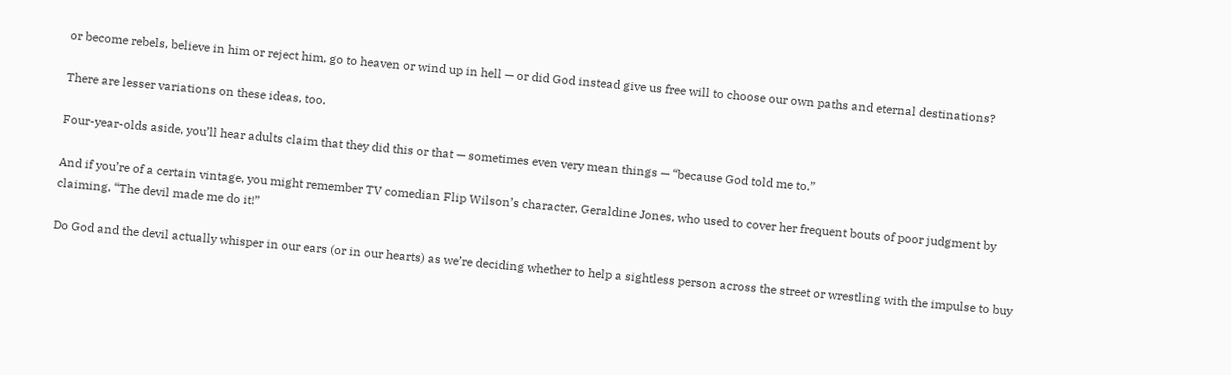or become rebels, believe in him or reject him, go to heaven or wind up in hell — or did God instead give us free will to choose our own paths and eternal destinations?

There are lesser variations on these ideas, too.

Four-year-olds aside, you’ll hear adults claim that they did this or that — sometimes even very mean things — “because God told me to.”

And if you’re of a certain vintage, you might remember TV comedian Flip Wilson’s character, Geraldine Jones, who used to cover her frequent bouts of poor judgment by claiming, “The devil made me do it!”

Do God and the devil actually whisper in our ears (or in our hearts) as we’re deciding whether to help a sightless person across the street or wrestling with the impulse to buy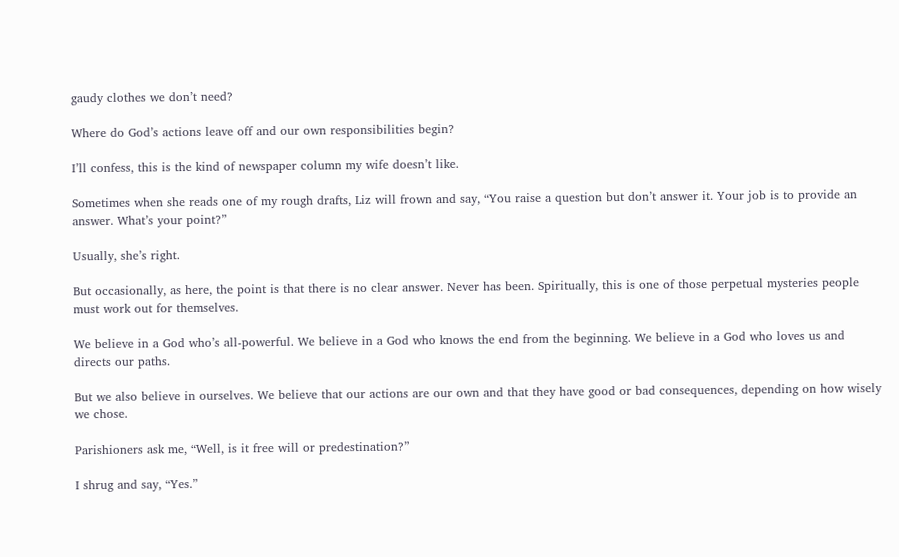gaudy clothes we don’t need?

Where do God’s actions leave off and our own responsibilities begin?

I’ll confess, this is the kind of newspaper column my wife doesn’t like.

Sometimes when she reads one of my rough drafts, Liz will frown and say, “You raise a question but don’t answer it. Your job is to provide an answer. What’s your point?”

Usually, she’s right.

But occasionally, as here, the point is that there is no clear answer. Never has been. Spiritually, this is one of those perpetual mysteries people must work out for themselves.

We believe in a God who’s all-powerful. We believe in a God who knows the end from the beginning. We believe in a God who loves us and directs our paths.

But we also believe in ourselves. We believe that our actions are our own and that they have good or bad consequences, depending on how wisely we chose.

Parishioners ask me, “Well, is it free will or predestination?”

I shrug and say, “Yes.”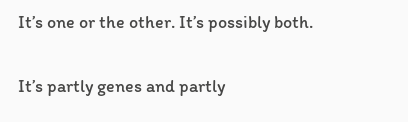It’s one or the other. It’s possibly both.

It’s partly genes and partly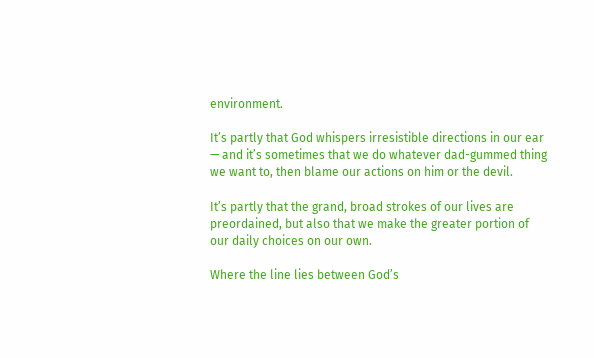environment.

It’s partly that God whispers irresistible directions in our ear — and it’s sometimes that we do whatever dad-gummed thing we want to, then blame our actions on him or the devil.

It’s partly that the grand, broad strokes of our lives are preordained, but also that we make the greater portion of our daily choices on our own.

Where the line lies between God’s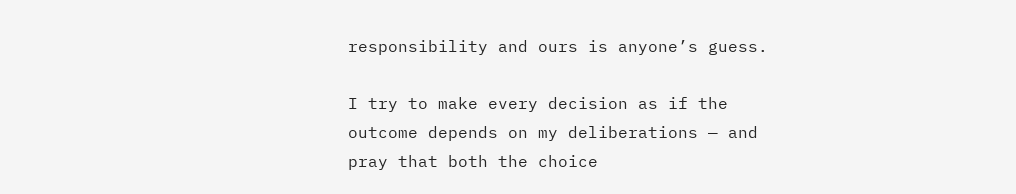responsibility and ours is anyone’s guess.

I try to make every decision as if the outcome depends on my deliberations — and pray that both the choice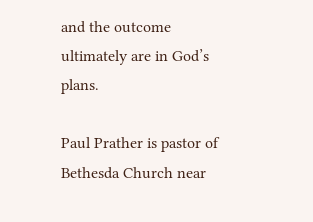and the outcome ultimately are in God’s plans.

Paul Prather is pastor of Bethesda Church near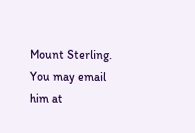Mount Sterling. You may email him at